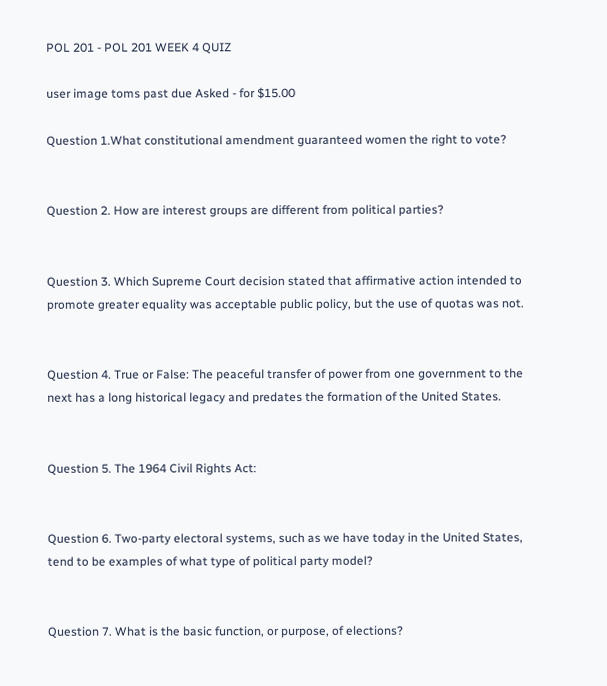POL 201 - POL 201 WEEK 4 QUIZ

user image toms past due Asked - for $15.00

Question 1.What constitutional amendment guaranteed women the right to vote?


Question 2. How are interest groups are different from political parties?


Question 3. Which Supreme Court decision stated that affirmative action intended to promote greater equality was acceptable public policy, but the use of quotas was not.


Question 4. True or False: The peaceful transfer of power from one government to the next has a long historical legacy and predates the formation of the United States.


Question 5. The 1964 Civil Rights Act:


Question 6. Two-party electoral systems, such as we have today in the United States, tend to be examples of what type of political party model?


Question 7. What is the basic function, or purpose, of elections?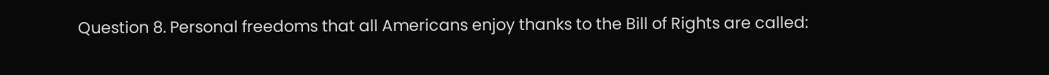Question 8. Personal freedoms that all Americans enjoy thanks to the Bill of Rights are called: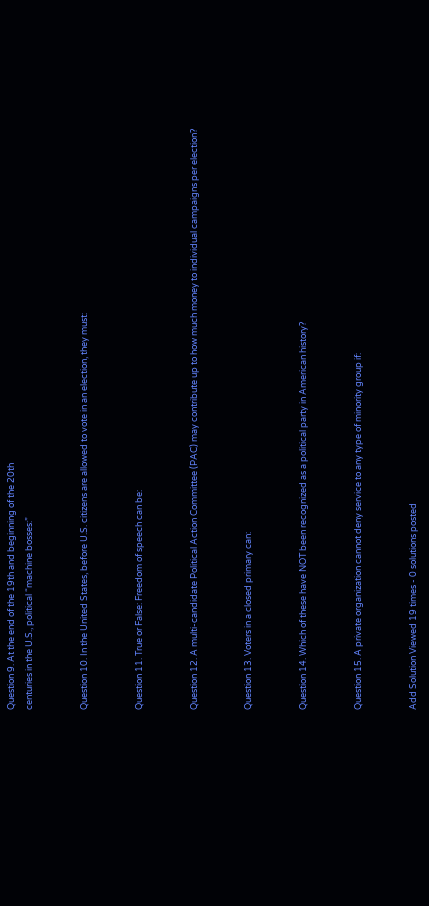Question 9. At the end of the 19th and beginning of the 20th
centuries in the U.S., political “machine bosses:”


Question 10. In the United States, before U.S. citizens are allowed to vote in an election, they must:


Question 11. True or False: Freedom of speech can be:


Question 12. A multi-candidate Political Action Committee (PAC) may contribute up to how much money to individual campaigns per election?


Question 13. Voters in a closed primary can:


Question 14. Which of these have NOT been recognized as a political party in American history?


Question 15. A private organization cannot deny service to any type of minority group if:


Add Solution Viewed 19 times - 0 solutions posted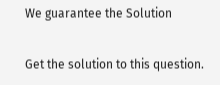We guarantee the Solution

Get the solution to this question.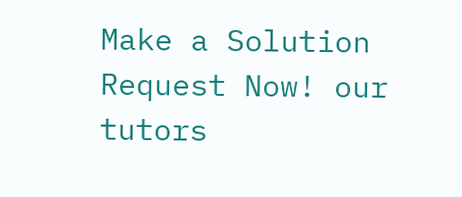Make a Solution Request Now! our tutors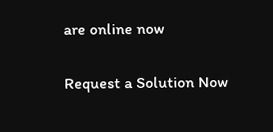are online now

Request a Solution Now